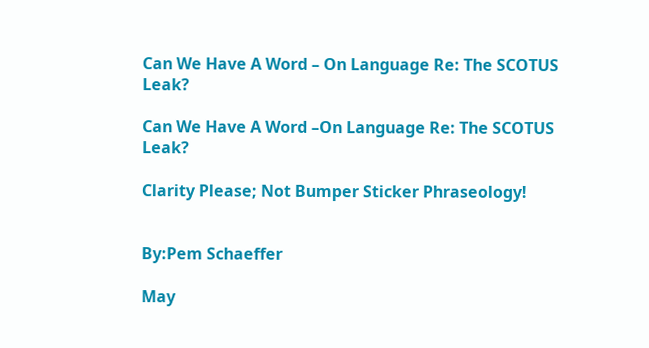Can We Have A Word – On Language Re: The SCOTUS Leak?

Can We Have A Word –On Language Re: The SCOTUS Leak?

Clarity Please; Not Bumper Sticker Phraseology!


By:Pem Schaeffer

May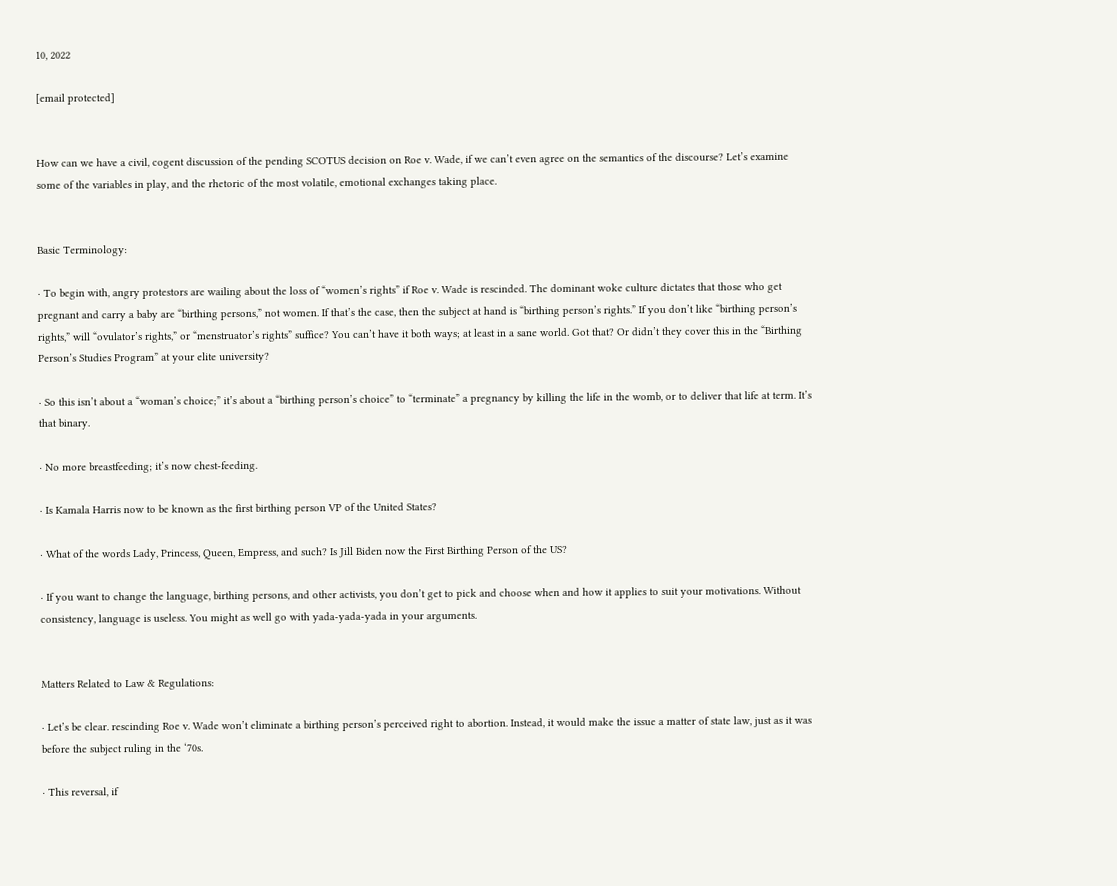10, 2022

[email protected]


How can we have a civil, cogent discussion of the pending SCOTUS decision on Roe v. Wade, if we can’t even agree on the semantics of the discourse? Let’s examine some of the variables in play, and the rhetoric of the most volatile, emotional exchanges taking place.


Basic Terminology:

· To begin with, angry protestors are wailing about the loss of “women’s rights” if Roe v. Wade is rescinded. The dominant woke culture dictates that those who get pregnant and carry a baby are “birthing persons,” not women. If that’s the case, then the subject at hand is “birthing person’s rights.” If you don’t like “birthing person’s rights,” will “ovulator’s rights,” or “menstruator’s rights” suffice? You can’t have it both ways; at least in a sane world. Got that? Or didn’t they cover this in the “Birthing Person’s Studies Program” at your elite university?

· So this isn’t about a “woman’s choice;” it’s about a “birthing person’s choice” to “terminate” a pregnancy by killing the life in the womb, or to deliver that life at term. It’s that binary.

· No more breastfeeding; it’s now chest-feeding.

· Is Kamala Harris now to be known as the first birthing person VP of the United States?

· What of the words Lady, Princess, Queen, Empress, and such? Is Jill Biden now the First Birthing Person of the US?

· If you want to change the language, birthing persons, and other activists, you don’t get to pick and choose when and how it applies to suit your motivations. Without consistency, language is useless. You might as well go with yada-yada-yada in your arguments.


Matters Related to Law & Regulations:

· Let’s be clear. rescinding Roe v. Wade won’t eliminate a birthing person’s perceived right to abortion. Instead, it would make the issue a matter of state law, just as it was before the subject ruling in the ‘70s.

· This reversal, if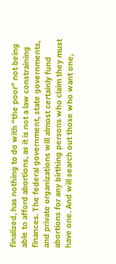finalized, has nothing to do with “the poor” not being able to afford abortions, as it is not a law constraining finances. The federal government, state governments, and private organizations will almost certainly fund abortions for any birthing persons who claim they must have one. And will search out those who want one,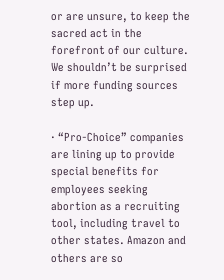or are unsure, to keep the sacred act in the forefront of our culture. We shouldn’t be surprised if more funding sources step up.

· “Pro-Choice” companies are lining up to provide special benefits for employees seeking abortion as a recruiting tool, including travel to other states. Amazon and others are so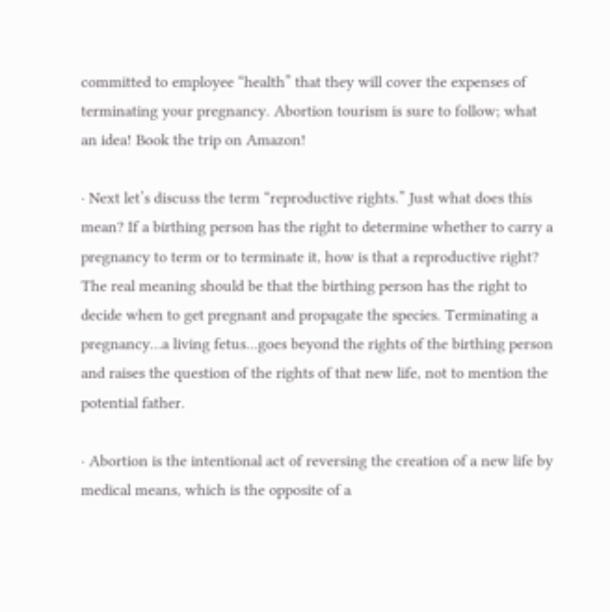committed to employee “health” that they will cover the expenses of terminating your pregnancy. Abortion tourism is sure to follow; what an idea! Book the trip on Amazon!

· Next let’s discuss the term “reproductive rights.” Just what does this mean? If a birthing person has the right to determine whether to carry a pregnancy to term or to terminate it, how is that a reproductive right? The real meaning should be that the birthing person has the right to decide when to get pregnant and propagate the species. Terminating a pregnancy…a living fetus…goes beyond the rights of the birthing person and raises the question of the rights of that new life, not to mention the potential father.

· Abortion is the intentional act of reversing the creation of a new life by medical means, which is the opposite of a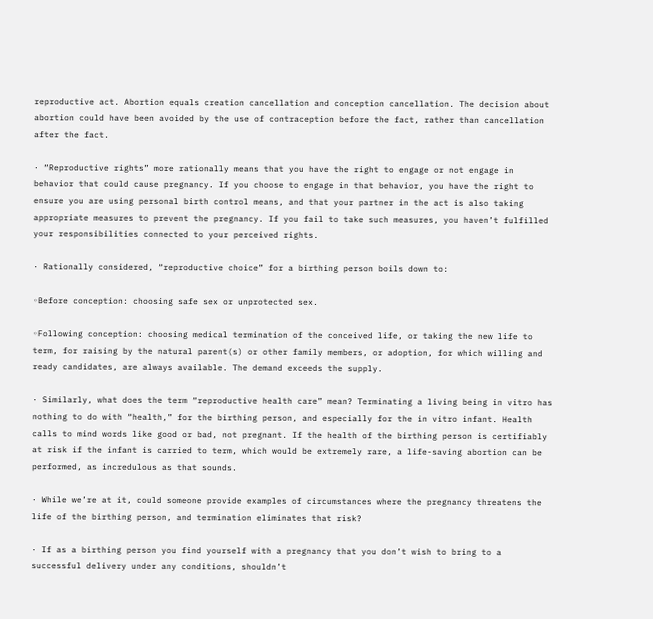reproductive act. Abortion equals creation cancellation and conception cancellation. The decision about abortion could have been avoided by the use of contraception before the fact, rather than cancellation after the fact.

· “Reproductive rights” more rationally means that you have the right to engage or not engage in behavior that could cause pregnancy. If you choose to engage in that behavior, you have the right to ensure you are using personal birth control means, and that your partner in the act is also taking appropriate measures to prevent the pregnancy. If you fail to take such measures, you haven’t fulfilled your responsibilities connected to your perceived rights.

· Rationally considered, “reproductive choice” for a birthing person boils down to:

◦Before conception: choosing safe sex or unprotected sex.

◦Following conception: choosing medical termination of the conceived life, or taking the new life to term, for raising by the natural parent(s) or other family members, or adoption, for which willing and ready candidates, are always available. The demand exceeds the supply.

· Similarly, what does the term “reproductive health care” mean? Terminating a living being in vitro has nothing to do with “health,” for the birthing person, and especially for the in vitro infant. Health calls to mind words like good or bad, not pregnant. If the health of the birthing person is certifiably at risk if the infant is carried to term, which would be extremely rare, a life-saving abortion can be performed, as incredulous as that sounds.

· While we’re at it, could someone provide examples of circumstances where the pregnancy threatens the life of the birthing person, and termination eliminates that risk?

· If as a birthing person you find yourself with a pregnancy that you don’t wish to bring to a successful delivery under any conditions, shouldn’t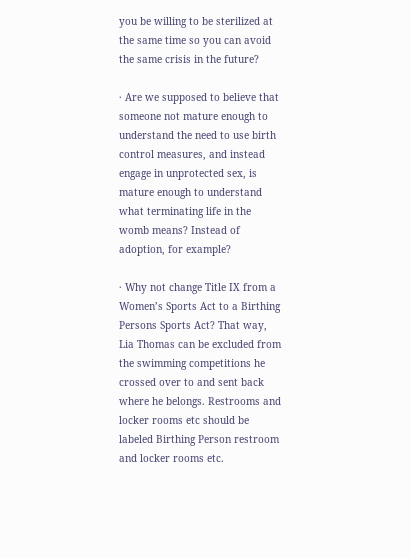you be willing to be sterilized at the same time so you can avoid the same crisis in the future?

· Are we supposed to believe that someone not mature enough to understand the need to use birth control measures, and instead engage in unprotected sex, is mature enough to understand what terminating life in the womb means? Instead of adoption, for example?

· Why not change Title IX from a Women’s Sports Act to a Birthing Persons Sports Act? That way, Lia Thomas can be excluded from the swimming competitions he crossed over to and sent back where he belongs. Restrooms and locker rooms etc should be labeled Birthing Person restroom and locker rooms etc.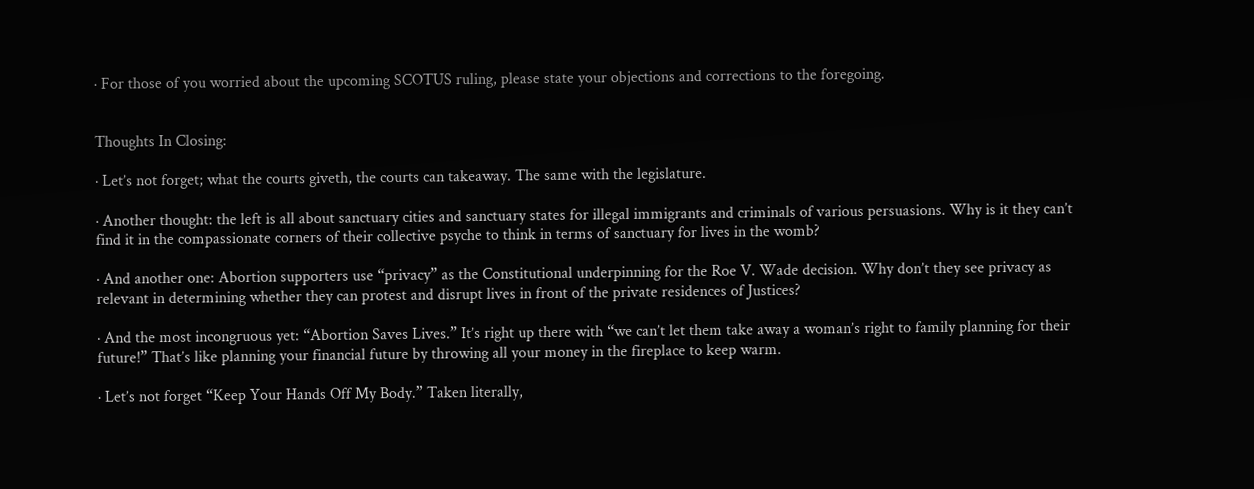· For those of you worried about the upcoming SCOTUS ruling, please state your objections and corrections to the foregoing.


Thoughts In Closing:

· Let’s not forget; what the courts giveth, the courts can takeaway. The same with the legislature.

· Another thought: the left is all about sanctuary cities and sanctuary states for illegal immigrants and criminals of various persuasions. Why is it they can’t find it in the compassionate corners of their collective psyche to think in terms of sanctuary for lives in the womb?

· And another one: Abortion supporters use “privacy” as the Constitutional underpinning for the Roe V. Wade decision. Why don’t they see privacy as relevant in determining whether they can protest and disrupt lives in front of the private residences of Justices?

· And the most incongruous yet: “Abortion Saves Lives.” It’s right up there with “we can’t let them take away a woman’s right to family planning for their future!” That’s like planning your financial future by throwing all your money in the fireplace to keep warm.

· Let’s not forget “Keep Your Hands Off My Body.” Taken literally,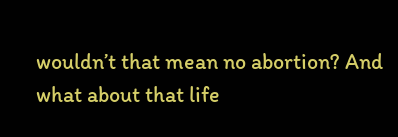wouldn’t that mean no abortion? And what about that life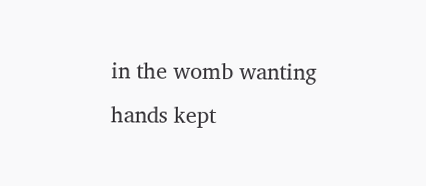in the womb wanting hands kept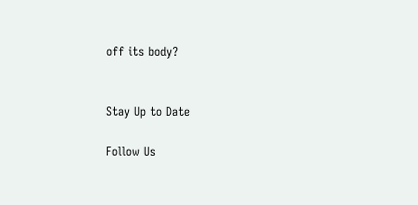off its body?


Stay Up to Date

Follow Us